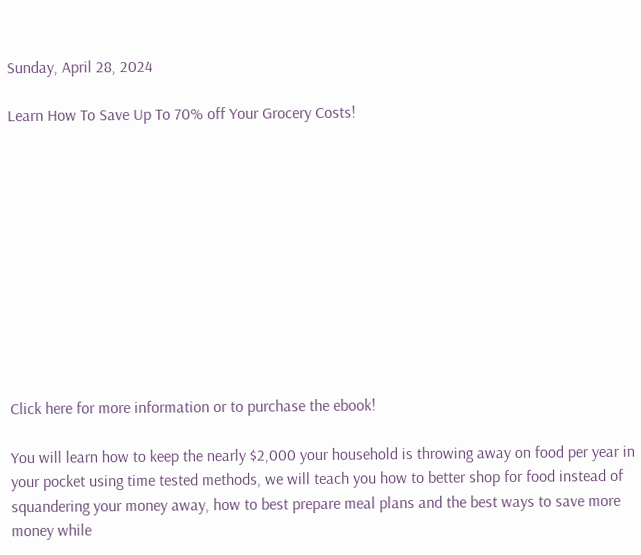Sunday, April 28, 2024

Learn How To Save Up To 70% off Your Grocery Costs!











Click here for more information or to purchase the ebook!

You will learn how to keep the nearly $2,000 your household is throwing away on food per year in your pocket using time tested methods, we will teach you how to better shop for food instead of squandering your money away, how to best prepare meal plans and the best ways to save more money while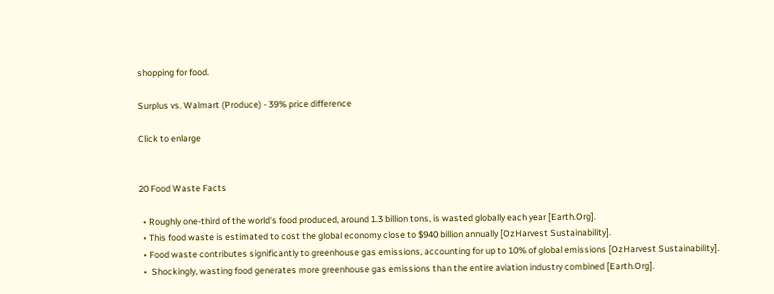shopping for food.

Surplus vs. Walmart (Produce) - 39% price difference

Click to enlarge


20 Food Waste Facts

  • Roughly one-third of the world's food produced, around 1.3 billion tons, is wasted globally each year [Earth.Org].
  • This food waste is estimated to cost the global economy close to $940 billion annually [OzHarvest Sustainability].
  • Food waste contributes significantly to greenhouse gas emissions, accounting for up to 10% of global emissions [OzHarvest Sustainability].
  •  Shockingly, wasting food generates more greenhouse gas emissions than the entire aviation industry combined [Earth.Org].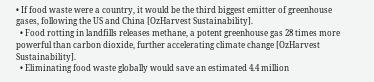• If food waste were a country, it would be the third biggest emitter of greenhouse gases, following the US and China [OzHarvest Sustainability].
  • Food rotting in landfills releases methane, a potent greenhouse gas 28 times more powerful than carbon dioxide, further accelerating climate change [OzHarvest Sustainability].
  • Eliminating food waste globally would save an estimated 4.4 million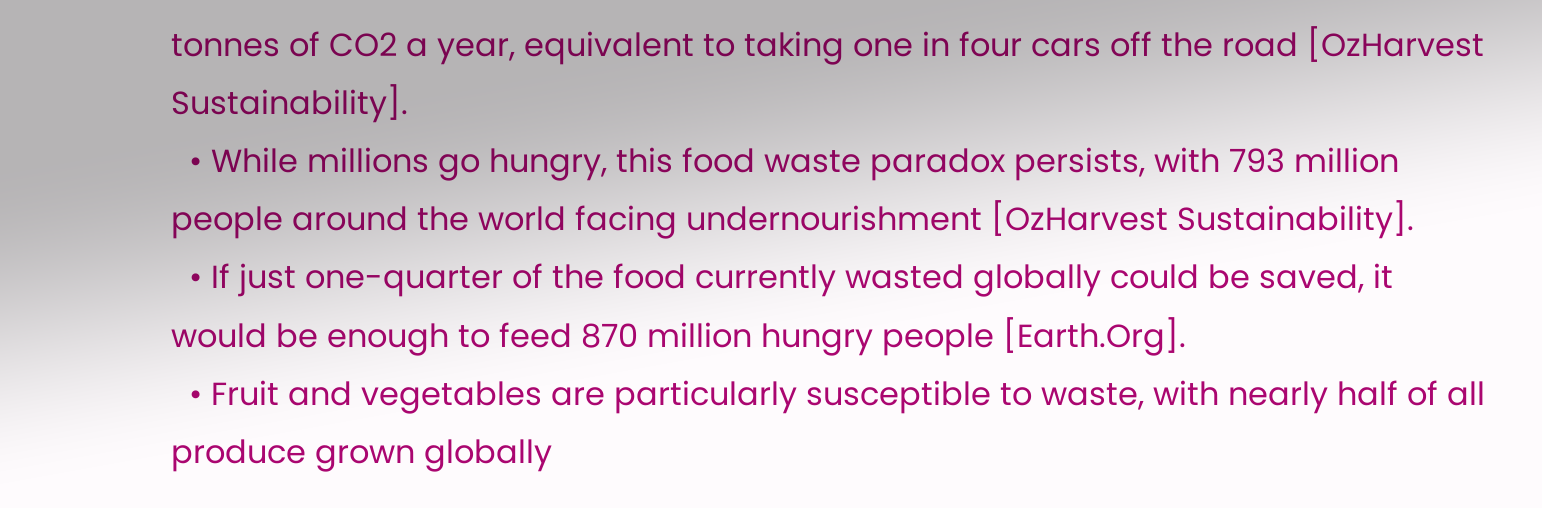tonnes of CO2 a year, equivalent to taking one in four cars off the road [OzHarvest Sustainability].
  • While millions go hungry, this food waste paradox persists, with 793 million people around the world facing undernourishment [OzHarvest Sustainability].
  • If just one-quarter of the food currently wasted globally could be saved, it would be enough to feed 870 million hungry people [Earth.Org].
  • Fruit and vegetables are particularly susceptible to waste, with nearly half of all produce grown globally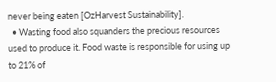never being eaten [OzHarvest Sustainability].
  • Wasting food also squanders the precious resources used to produce it. Food waste is responsible for using up to 21% of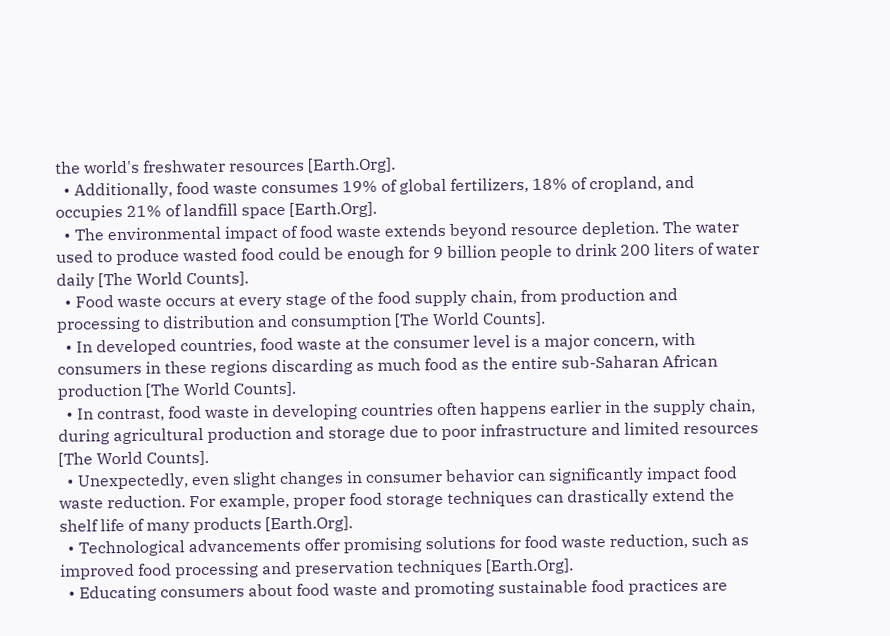the world's freshwater resources [Earth.Org].
  • Additionally, food waste consumes 19% of global fertilizers, 18% of cropland, and occupies 21% of landfill space [Earth.Org].
  • The environmental impact of food waste extends beyond resource depletion. The water used to produce wasted food could be enough for 9 billion people to drink 200 liters of water daily [The World Counts].
  • Food waste occurs at every stage of the food supply chain, from production and processing to distribution and consumption [The World Counts].
  • In developed countries, food waste at the consumer level is a major concern, with consumers in these regions discarding as much food as the entire sub-Saharan African production [The World Counts].
  • In contrast, food waste in developing countries often happens earlier in the supply chain, during agricultural production and storage due to poor infrastructure and limited resources [The World Counts].
  • Unexpectedly, even slight changes in consumer behavior can significantly impact food waste reduction. For example, proper food storage techniques can drastically extend the shelf life of many products [Earth.Org].
  • Technological advancements offer promising solutions for food waste reduction, such as improved food processing and preservation techniques [Earth.Org].
  • Educating consumers about food waste and promoting sustainable food practices are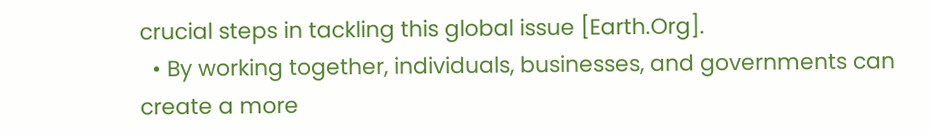crucial steps in tackling this global issue [Earth.Org].
  • By working together, individuals, businesses, and governments can create a more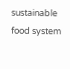sustainable food system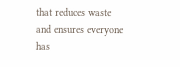that reduces waste and ensures everyone has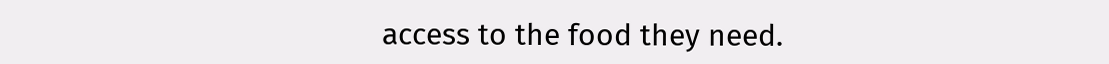access to the food they need.